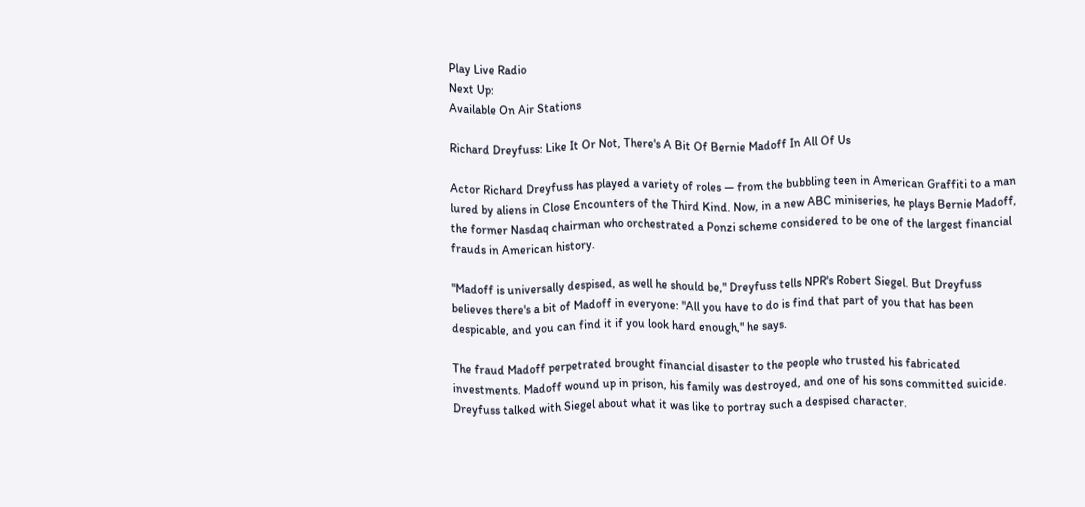Play Live Radio
Next Up:
Available On Air Stations

Richard Dreyfuss: Like It Or Not, There's A Bit Of Bernie Madoff In All Of Us

Actor Richard Dreyfuss has played a variety of roles — from the bubbling teen in American Graffiti to a man lured by aliens in Close Encounters of the Third Kind. Now, in a new ABC miniseries, he plays Bernie Madoff, the former Nasdaq chairman who orchestrated a Ponzi scheme considered to be one of the largest financial frauds in American history.

"Madoff is universally despised, as well he should be," Dreyfuss tells NPR's Robert Siegel. But Dreyfuss believes there's a bit of Madoff in everyone: "All you have to do is find that part of you that has been despicable, and you can find it if you look hard enough," he says.

The fraud Madoff perpetrated brought financial disaster to the people who trusted his fabricated investments. Madoff wound up in prison, his family was destroyed, and one of his sons committed suicide. Dreyfuss talked with Siegel about what it was like to portray such a despised character.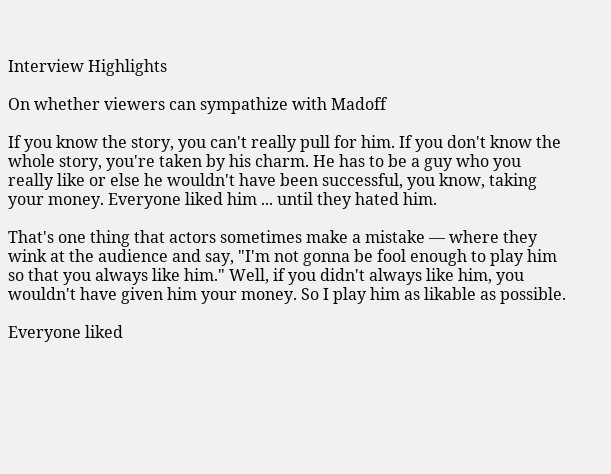Interview Highlights

On whether viewers can sympathize with Madoff

If you know the story, you can't really pull for him. If you don't know the whole story, you're taken by his charm. He has to be a guy who you really like or else he wouldn't have been successful, you know, taking your money. Everyone liked him ... until they hated him.

That's one thing that actors sometimes make a mistake — where they wink at the audience and say, "I'm not gonna be fool enough to play him so that you always like him." Well, if you didn't always like him, you wouldn't have given him your money. So I play him as likable as possible.

Everyone liked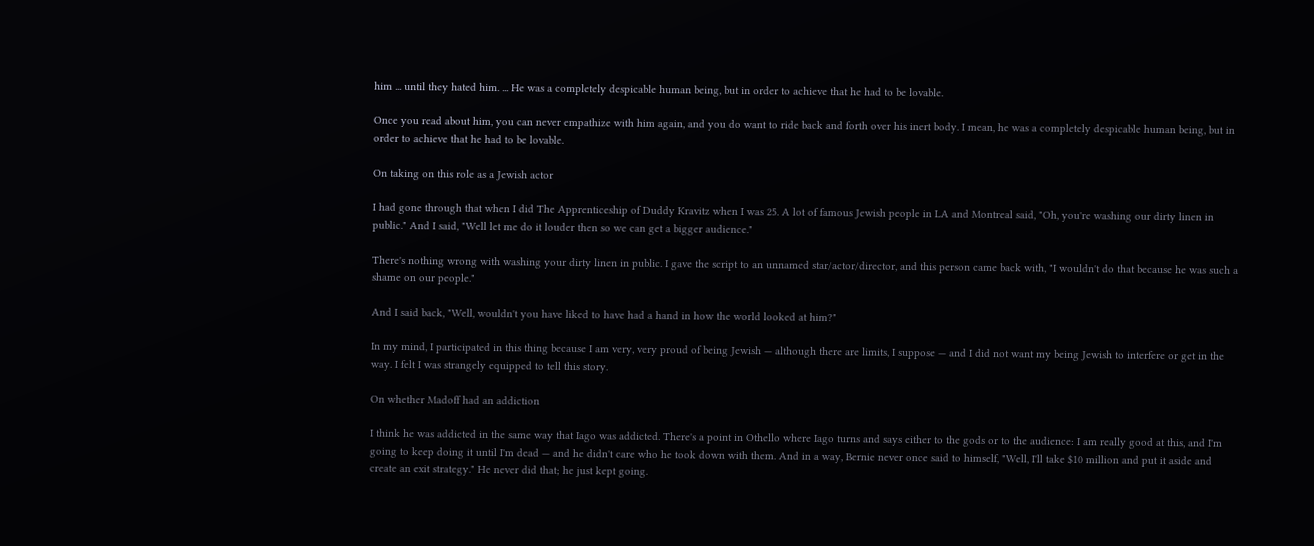him ... until they hated him. ... He was a completely despicable human being, but in order to achieve that he had to be lovable.

Once you read about him, you can never empathize with him again, and you do want to ride back and forth over his inert body. I mean, he was a completely despicable human being, but in order to achieve that he had to be lovable.

On taking on this role as a Jewish actor

I had gone through that when I did The Apprenticeship of Duddy Kravitz when I was 25. A lot of famous Jewish people in LA and Montreal said, "Oh, you're washing our dirty linen in public." And I said, "Well let me do it louder then so we can get a bigger audience."

There's nothing wrong with washing your dirty linen in public. I gave the script to an unnamed star/actor/director, and this person came back with, "I wouldn't do that because he was such a shame on our people."

And I said back, "Well, wouldn't you have liked to have had a hand in how the world looked at him?"

In my mind, I participated in this thing because I am very, very proud of being Jewish — although there are limits, I suppose — and I did not want my being Jewish to interfere or get in the way. I felt I was strangely equipped to tell this story.

On whether Madoff had an addiction

I think he was addicted in the same way that Iago was addicted. There's a point in Othello where Iago turns and says either to the gods or to the audience: I am really good at this, and I'm going to keep doing it until I'm dead — and he didn't care who he took down with them. And in a way, Bernie never once said to himself, "Well, I'll take $10 million and put it aside and create an exit strategy." He never did that; he just kept going.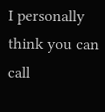I personally think you can call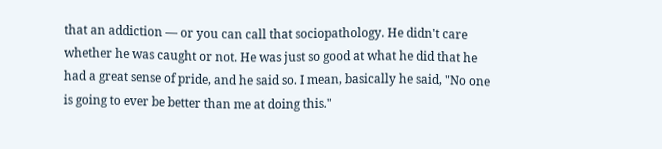that an addiction — or you can call that sociopathology. He didn't care whether he was caught or not. He was just so good at what he did that he had a great sense of pride, and he said so. I mean, basically he said, "No one is going to ever be better than me at doing this."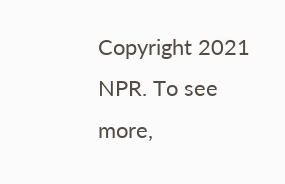Copyright 2021 NPR. To see more,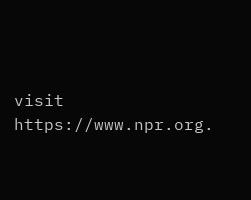visit https://www.npr.org.